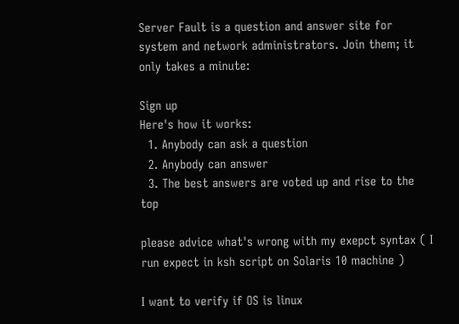Server Fault is a question and answer site for system and network administrators. Join them; it only takes a minute:

Sign up
Here's how it works:
  1. Anybody can ask a question
  2. Anybody can answer
  3. The best answers are voted up and rise to the top

please advice what's wrong with my exepct syntax ( I run expect in ksh script on Solaris 10 machine )

I want to verify if OS is linux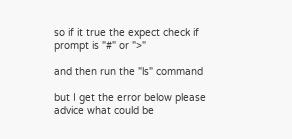so if it true the expect check if prompt is "#" or ">"

and then run the "ls" command

but I get the error below please advice what could be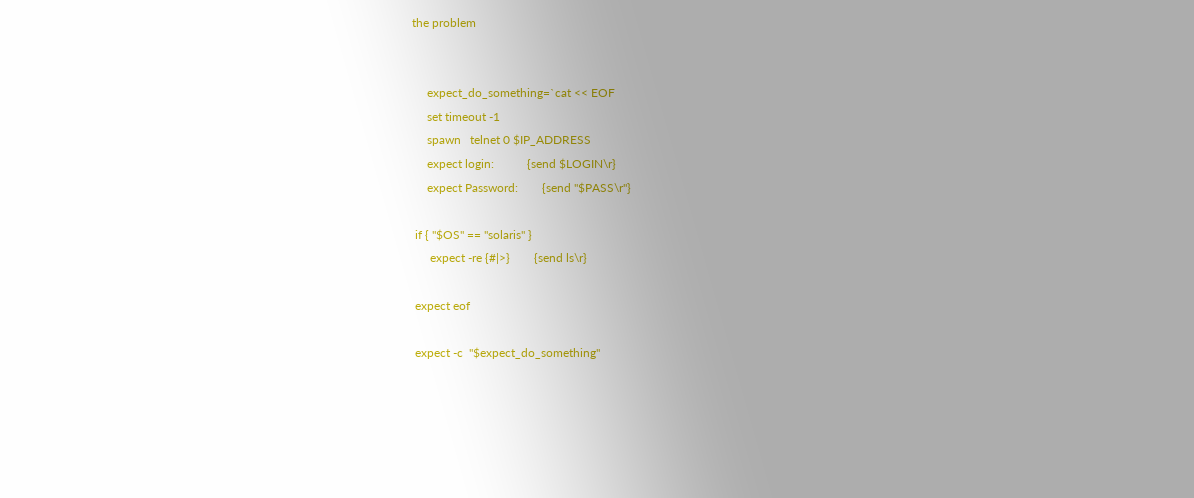the problem


     expect_do_something=`cat << EOF
     set timeout -1
     spawn   telnet 0 $IP_ADDRESS
     expect login:           {send $LOGIN\r}
     expect Password:        {send "$PASS\r"}

 if { "$OS" == "solaris" }
      expect -re {#|>}        {send ls\r}

 expect eof

 expect -c  "$expect_do_something"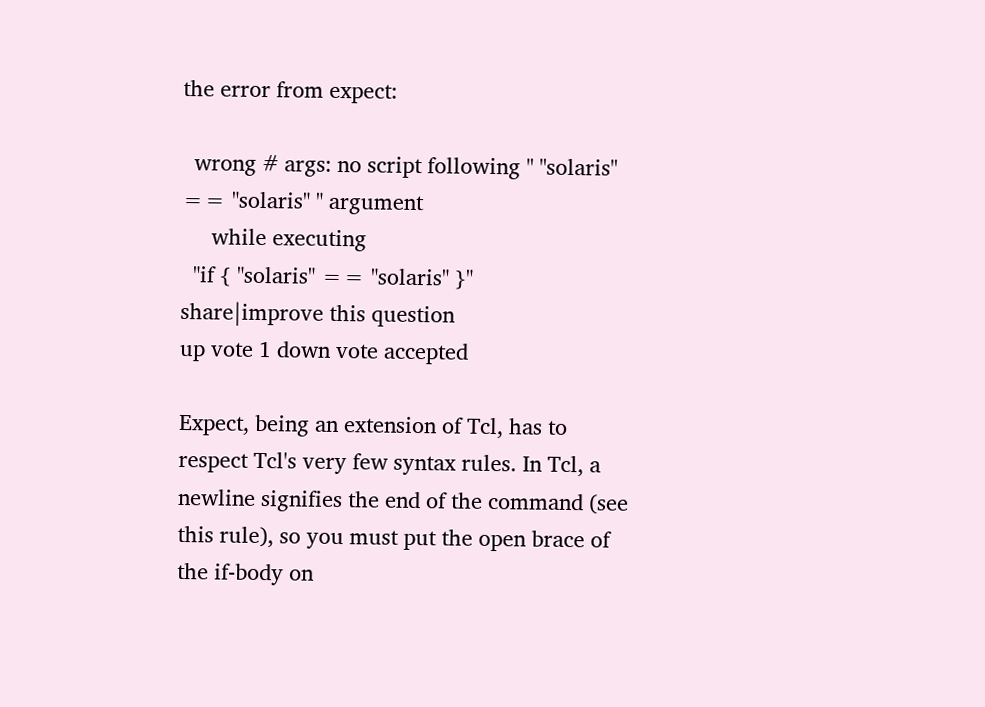the error from expect:

  wrong # args: no script following " "solaris" == "solaris" " argument
     while executing
  "if { "solaris" == "solaris" }"
share|improve this question
up vote 1 down vote accepted

Expect, being an extension of Tcl, has to respect Tcl's very few syntax rules. In Tcl, a newline signifies the end of the command (see this rule), so you must put the open brace of the if-body on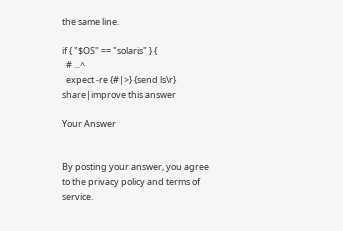the same line.

if { "$OS" == "solaris" } {
  # ...^
  expect -re {#|>} {send ls\r}
share|improve this answer

Your Answer


By posting your answer, you agree to the privacy policy and terms of service.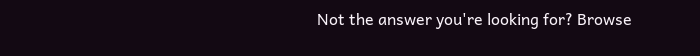Not the answer you're looking for? Browse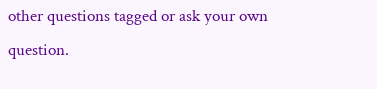other questions tagged or ask your own question.